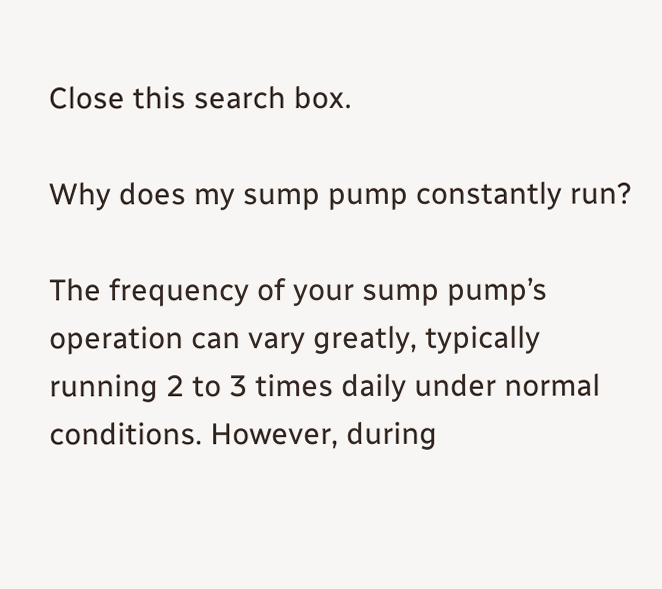Close this search box.

Why does my sump pump constantly run?

The frequency of your sump pump’s operation can vary greatly, typically running 2 to 3 times daily under normal conditions. However, during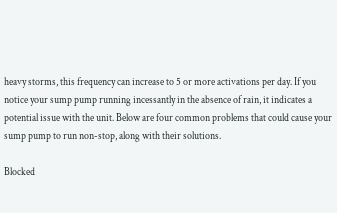heavy storms, this frequency can increase to 5 or more activations per day. If you notice your sump pump running incessantly in the absence of rain, it indicates a potential issue with the unit. Below are four common problems that could cause your sump pump to run non-stop, along with their solutions.

Blocked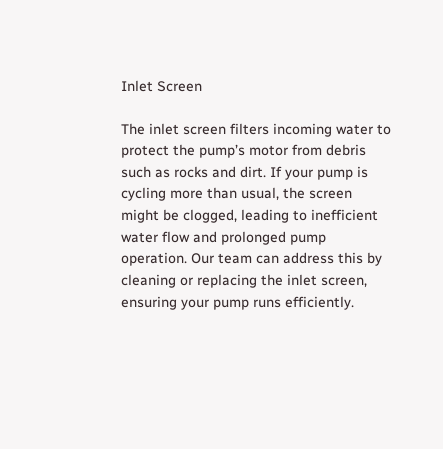Inlet Screen

The inlet screen filters incoming water to protect the pump’s motor from debris such as rocks and dirt. If your pump is cycling more than usual, the screen might be clogged, leading to inefficient water flow and prolonged pump operation. Our team can address this by cleaning or replacing the inlet screen, ensuring your pump runs efficiently.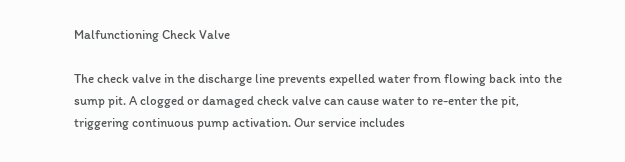Malfunctioning Check Valve

The check valve in the discharge line prevents expelled water from flowing back into the sump pit. A clogged or damaged check valve can cause water to re-enter the pit, triggering continuous pump activation. Our service includes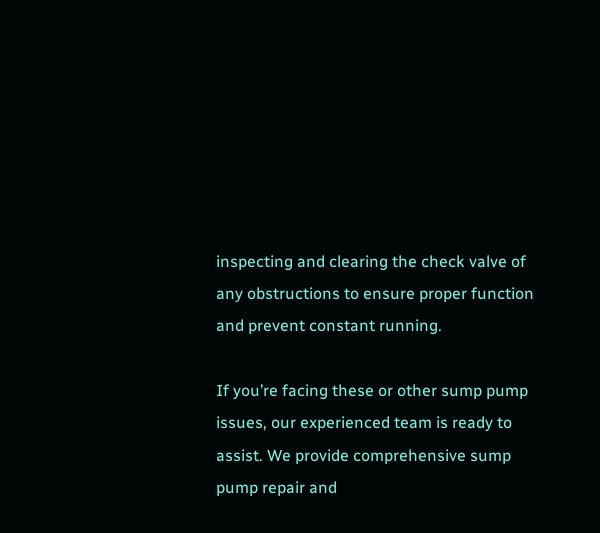inspecting and clearing the check valve of any obstructions to ensure proper function and prevent constant running.

If you’re facing these or other sump pump issues, our experienced team is ready to assist. We provide comprehensive sump pump repair and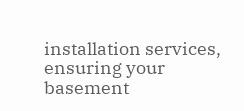installation services, ensuring your basement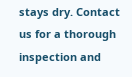stays dry. Contact us for a thorough inspection and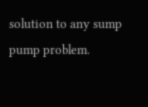solution to any sump pump problem.